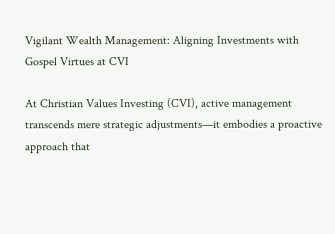Vigilant Wealth Management: Aligning Investments with Gospel Virtues at CVI

At Christian Values Investing (CVI), active management transcends mere strategic adjustments—it embodies a proactive approach that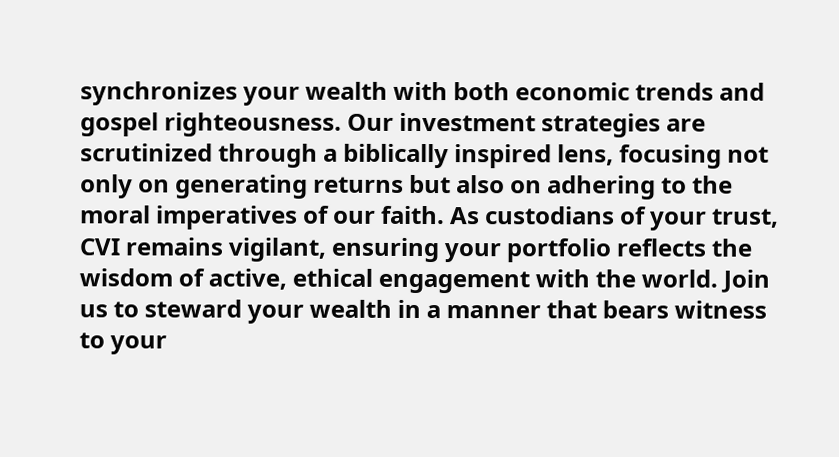synchronizes your wealth with both economic trends and gospel righteousness. Our investment strategies are scrutinized through a biblically inspired lens, focusing not only on generating returns but also on adhering to the moral imperatives of our faith. As custodians of your trust, CVI remains vigilant, ensuring your portfolio reflects the wisdom of active, ethical engagement with the world. Join us to steward your wealth in a manner that bears witness to your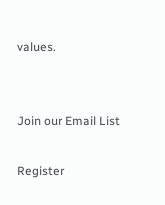values.


Join our Email List

Register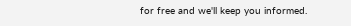for free and we'll keep you informed.